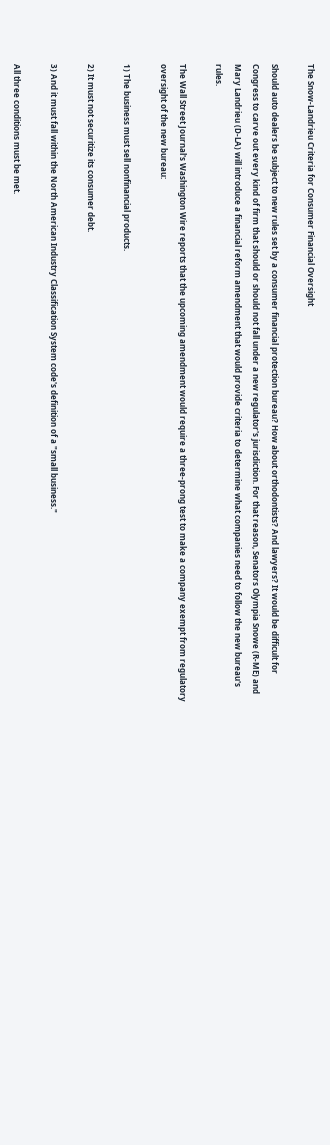The Snow-Landrieu Criteria for Consumer Financial Oversight

Should auto dealers be subject to new rules set by a consumer financial protection bureau? How about orthodontists? And lawyers? It would be difficult for Congress to carve out every kind of firm that should or should not fall under a new regulator's jurisdiction. For that reason, Senators Olympia Snowe (R-ME) and Mary Landrieu (D-LA) will introduce a financial reform amendment that would provide criteria to determine what companies need to follow the new bureau's rules.

The Wall Street Journal's Washington Wire reports that the upcoming amendment would require a three-prong test to make a company exempt from regulatory oversight of the new bureau:

1) The business must sell nonfinancial products.

2) It must not securitize its consumer debt.

3) And it must fall within the North American Industry Classification System code's definition of a "small business."

All three conditions must be met.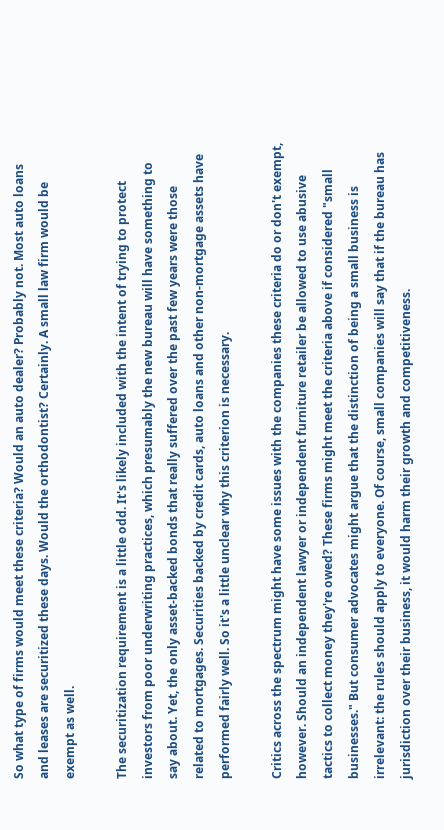So what type of firms would meet these criteria? Would an auto dealer? Probably not. Most auto loans and leases are securitized these days. Would the orthodontist? Certainly. A small law firm would be exempt as well.

The securitization requirement is a little odd. It's likely included with the intent of trying to protect investors from poor underwriting practices, which presumably the new bureau will have something to say about. Yet, the only asset-backed bonds that really suffered over the past few years were those related to mortgages. Securities backed by credit cards, auto loans and other non-mortgage assets have performed fairly well. So it's a little unclear why this criterion is necessary.

Critics across the spectrum might have some issues with the companies these criteria do or don't exempt, however. Should an independent lawyer or independent furniture retailer be allowed to use abusive tactics to collect money they're owed? These firms might meet the criteria above if considered "small businesses." But consumer advocates might argue that the distinction of being a small business is irrelevant: the rules should apply to everyone. Of course, small companies will say that if the bureau has jurisdiction over their business, it would harm their growth and competitiveness.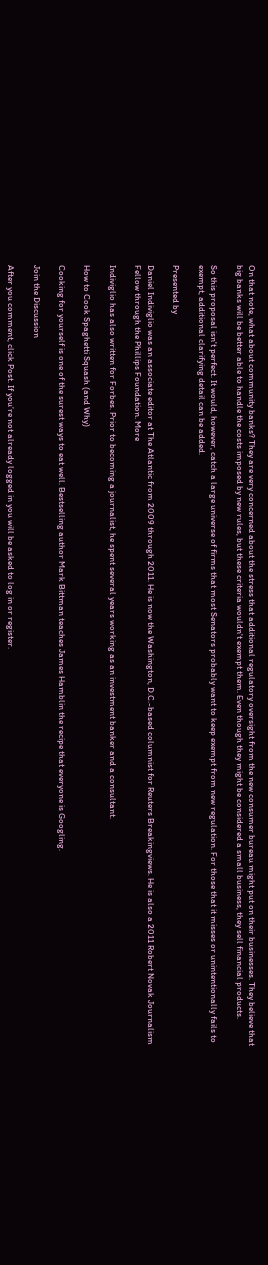On that note, what about community banks? They are very concerned about the stress that additional regulatory oversight from the new consumer bureau might put on their businesses. They believe that big banks will be better able to handle the costs imposed by new rules, but these criteria wouldn't exempt them. Even though they might be considered a small business, they sell financial products.

So this proposal isn't perfect. It would, however, catch a large universe of firms that most Senators probably want to keep exempt from new regulation. For those that it misses or unintentionally fails to exempt, additional clarifying detail can be added.

Presented by

Daniel Indiviglio was an associate editor at The Atlantic from 2009 through 2011. He is now the Washington, D.C.-based columnist for Reuters Breakingviews. He is also a 2011 Robert Novak Journalism Fellow through the Phillips Foundation. More

Indiviglio has also written for Forbes. Prior to becoming a journalist, he spent several years working as an investment banker and a consultant.

How to Cook Spaghetti Squash (and Why)

Cooking for yourself is one of the surest ways to eat well. Bestselling author Mark Bittman teaches James Hamblin the recipe that everyone is Googling.

Join the Discussion

After you comment, click Post. If you’re not already logged in you will be asked to log in or register.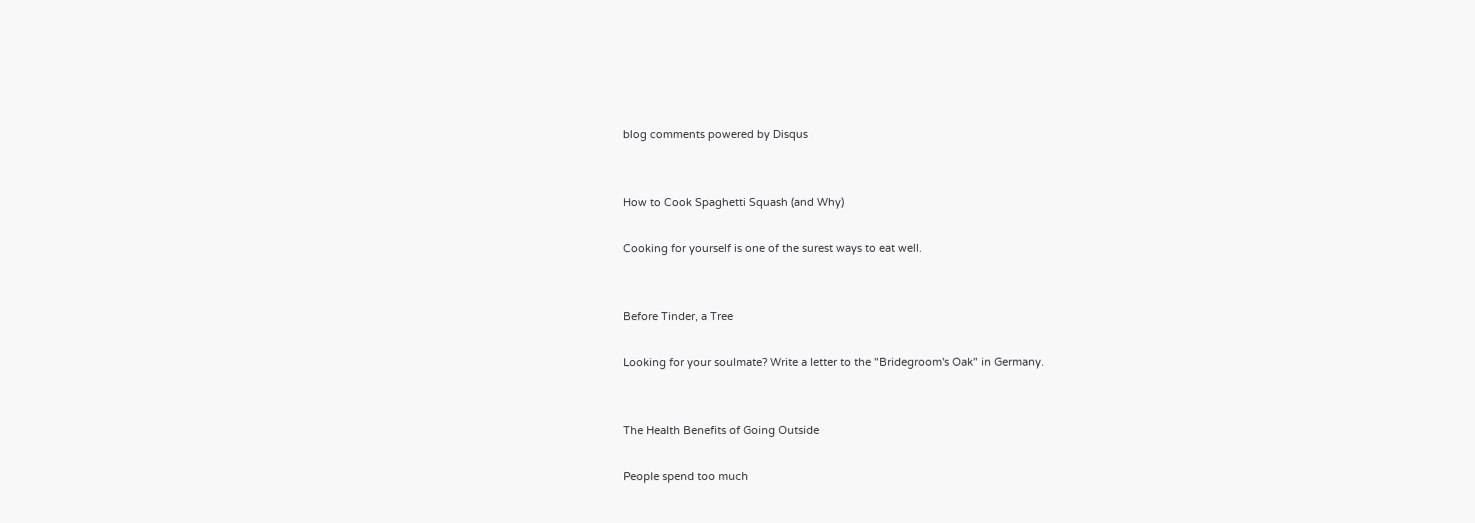blog comments powered by Disqus


How to Cook Spaghetti Squash (and Why)

Cooking for yourself is one of the surest ways to eat well.


Before Tinder, a Tree

Looking for your soulmate? Write a letter to the "Bridegroom's Oak" in Germany.


The Health Benefits of Going Outside

People spend too much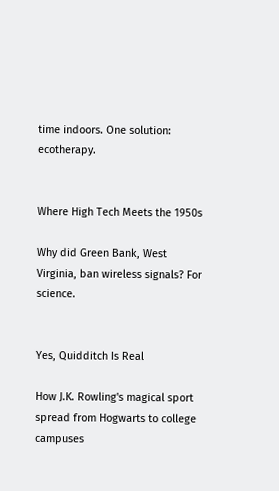time indoors. One solution: ecotherapy.


Where High Tech Meets the 1950s

Why did Green Bank, West Virginia, ban wireless signals? For science.


Yes, Quidditch Is Real

How J.K. Rowling's magical sport spread from Hogwarts to college campuses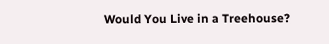Would You Live in a Treehouse?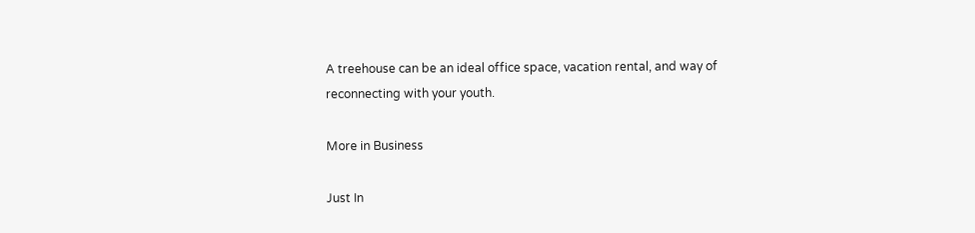A treehouse can be an ideal office space, vacation rental, and way of reconnecting with your youth.

More in Business

Just In